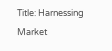Title: Harnessing Market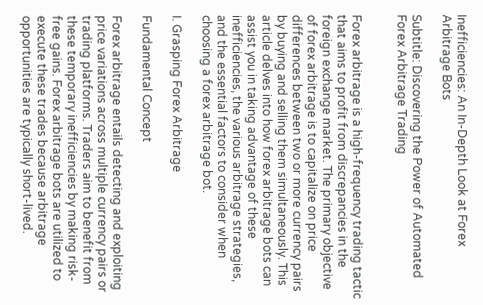Inefficiencies: An In-Depth Look at Forex Arbitrage Bots

Subtitle: Discovering the Power of Automated Forex Arbitrage Trading


Forex arbitrage is a high-frequency trading tactic that aims to profit from discrepancies in the foreign exchange market. The primary objective of forex arbitrage is to capitalize on price differences between two or more currency pairs by buying and selling them simultaneously. This article delves into how forex arbitrage bots can assist you in taking advantage of these inefficiencies, the various arbitrage strategies, and the essential factors to consider when choosing a forex arbitrage bot.

I. Grasping Forex Arbitrage

Fundamental Concept

Forex arbitrage entails detecting and exploiting price variations across multiple currency pairs or trading platforms. Traders aim to benefit from these temporary inefficiencies by making risk-free gains. Forex arbitrage bots are utilized to execute these trades because arbitrage opportunities are typically short-lived.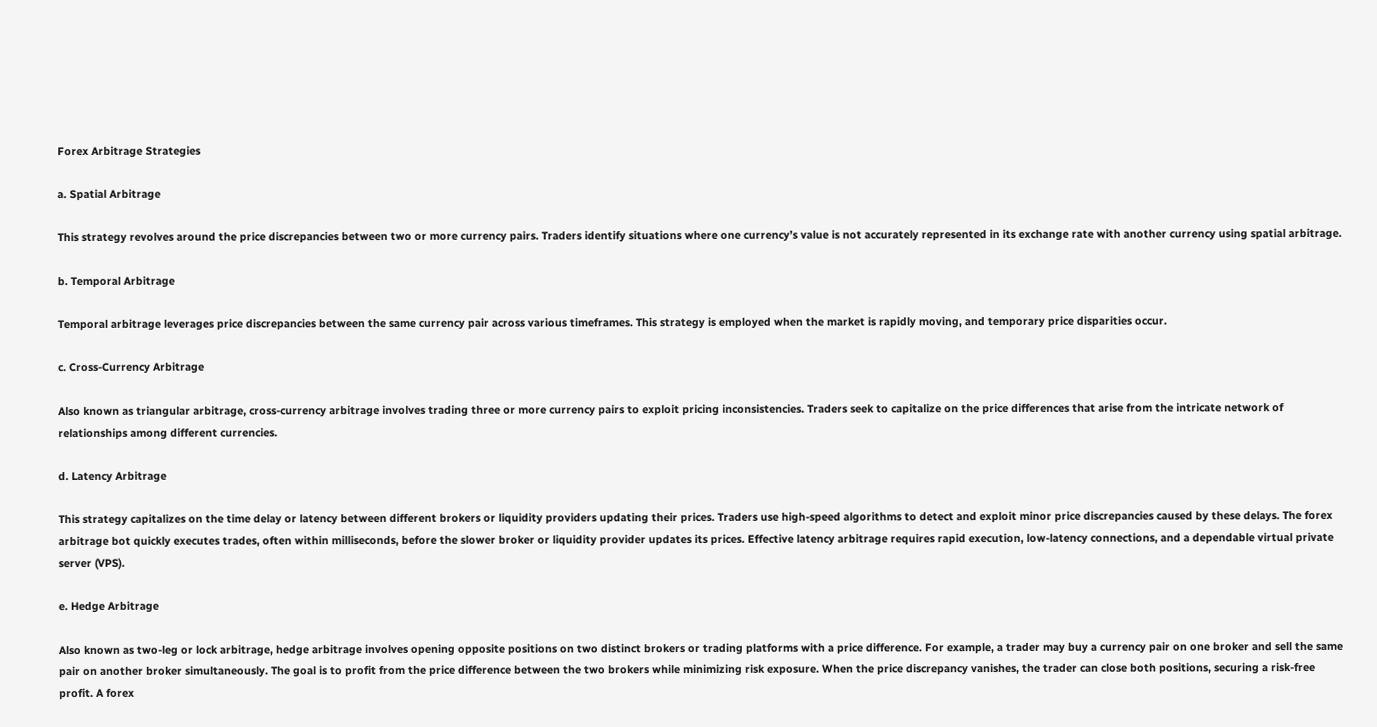Forex Arbitrage Strategies

a. Spatial Arbitrage

This strategy revolves around the price discrepancies between two or more currency pairs. Traders identify situations where one currency’s value is not accurately represented in its exchange rate with another currency using spatial arbitrage.

b. Temporal Arbitrage

Temporal arbitrage leverages price discrepancies between the same currency pair across various timeframes. This strategy is employed when the market is rapidly moving, and temporary price disparities occur.

c. Cross-Currency Arbitrage

Also known as triangular arbitrage, cross-currency arbitrage involves trading three or more currency pairs to exploit pricing inconsistencies. Traders seek to capitalize on the price differences that arise from the intricate network of relationships among different currencies.

d. Latency Arbitrage

This strategy capitalizes on the time delay or latency between different brokers or liquidity providers updating their prices. Traders use high-speed algorithms to detect and exploit minor price discrepancies caused by these delays. The forex arbitrage bot quickly executes trades, often within milliseconds, before the slower broker or liquidity provider updates its prices. Effective latency arbitrage requires rapid execution, low-latency connections, and a dependable virtual private server (VPS).

e. Hedge Arbitrage

Also known as two-leg or lock arbitrage, hedge arbitrage involves opening opposite positions on two distinct brokers or trading platforms with a price difference. For example, a trader may buy a currency pair on one broker and sell the same pair on another broker simultaneously. The goal is to profit from the price difference between the two brokers while minimizing risk exposure. When the price discrepancy vanishes, the trader can close both positions, securing a risk-free profit. A forex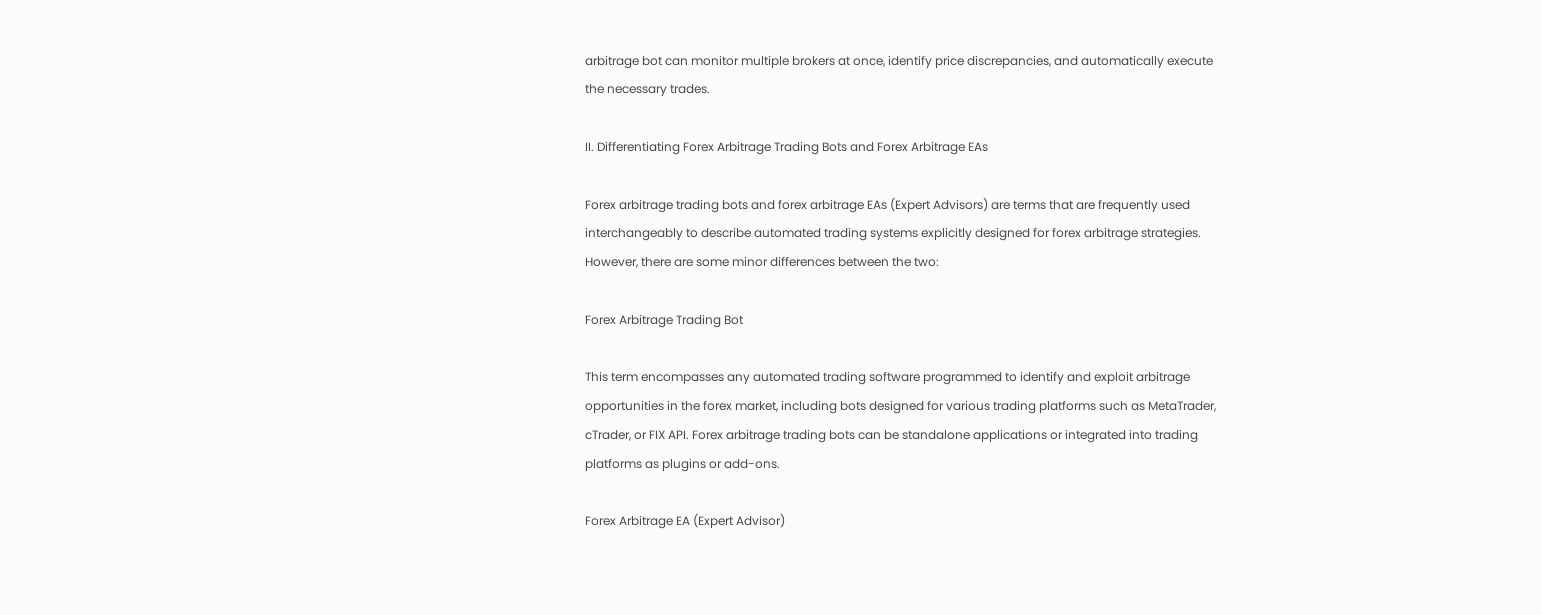arbitrage bot can monitor multiple brokers at once, identify price discrepancies, and automatically execute the necessary trades.

II. Differentiating Forex Arbitrage Trading Bots and Forex Arbitrage EAs

Forex arbitrage trading bots and forex arbitrage EAs (Expert Advisors) are terms that are frequently used interchangeably to describe automated trading systems explicitly designed for forex arbitrage strategies. However, there are some minor differences between the two:

Forex Arbitrage Trading Bot

This term encompasses any automated trading software programmed to identify and exploit arbitrage opportunities in the forex market, including bots designed for various trading platforms such as MetaTrader, cTrader, or FIX API. Forex arbitrage trading bots can be standalone applications or integrated into trading platforms as plugins or add-ons.

Forex Arbitrage EA (Expert Advisor)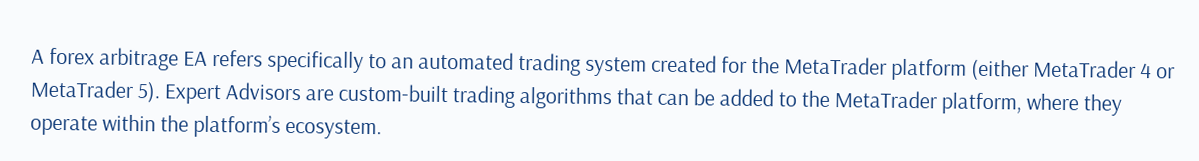A forex arbitrage EA refers specifically to an automated trading system created for the MetaTrader platform (either MetaTrader 4 or MetaTrader 5). Expert Advisors are custom-built trading algorithms that can be added to the MetaTrader platform, where they operate within the platform’s ecosystem.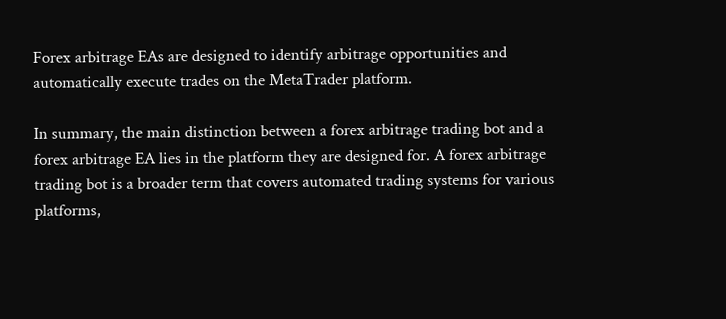Forex arbitrage EAs are designed to identify arbitrage opportunities and automatically execute trades on the MetaTrader platform.

In summary, the main distinction between a forex arbitrage trading bot and a forex arbitrage EA lies in the platform they are designed for. A forex arbitrage trading bot is a broader term that covers automated trading systems for various platforms,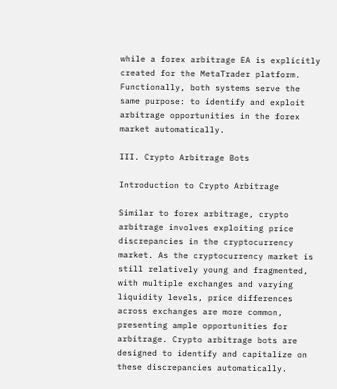while a forex arbitrage EA is explicitly created for the MetaTrader platform. Functionally, both systems serve the same purpose: to identify and exploit arbitrage opportunities in the forex market automatically.

III. Crypto Arbitrage Bots

Introduction to Crypto Arbitrage

Similar to forex arbitrage, crypto arbitrage involves exploiting price discrepancies in the cryptocurrency market. As the cryptocurrency market is still relatively young and fragmented, with multiple exchanges and varying liquidity levels, price differences across exchanges are more common, presenting ample opportunities for arbitrage. Crypto arbitrage bots are designed to identify and capitalize on these discrepancies automatically.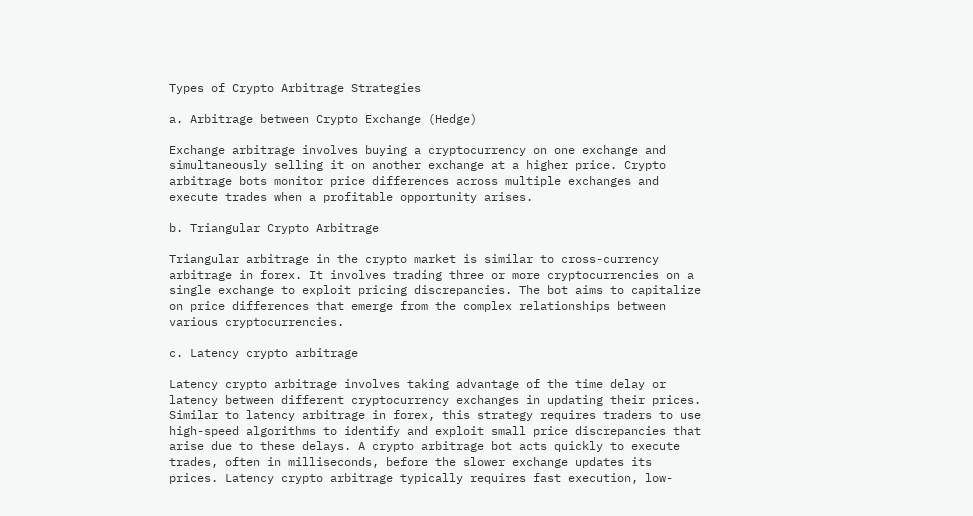Types of Crypto Arbitrage Strategies

a. Arbitrage between Crypto Exchange (Hedge)

Exchange arbitrage involves buying a cryptocurrency on one exchange and simultaneously selling it on another exchange at a higher price. Crypto arbitrage bots monitor price differences across multiple exchanges and execute trades when a profitable opportunity arises.

b. Triangular Crypto Arbitrage

Triangular arbitrage in the crypto market is similar to cross-currency arbitrage in forex. It involves trading three or more cryptocurrencies on a single exchange to exploit pricing discrepancies. The bot aims to capitalize on price differences that emerge from the complex relationships between various cryptocurrencies.

c. Latency crypto arbitrage

Latency crypto arbitrage involves taking advantage of the time delay or latency between different cryptocurrency exchanges in updating their prices. Similar to latency arbitrage in forex, this strategy requires traders to use high-speed algorithms to identify and exploit small price discrepancies that arise due to these delays. A crypto arbitrage bot acts quickly to execute trades, often in milliseconds, before the slower exchange updates its prices. Latency crypto arbitrage typically requires fast execution, low-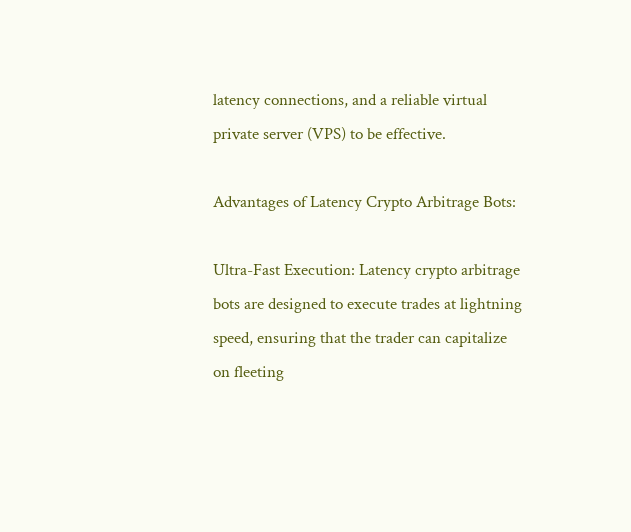latency connections, and a reliable virtual private server (VPS) to be effective.

Advantages of Latency Crypto Arbitrage Bots:

Ultra-Fast Execution: Latency crypto arbitrage bots are designed to execute trades at lightning speed, ensuring that the trader can capitalize on fleeting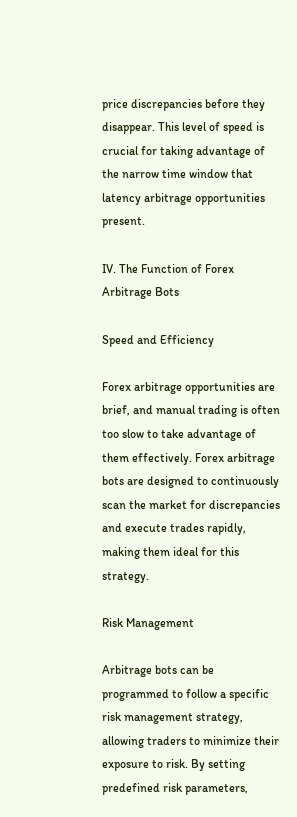price discrepancies before they disappear. This level of speed is crucial for taking advantage of the narrow time window that latency arbitrage opportunities present.

IV. The Function of Forex Arbitrage Bots

Speed and Efficiency

Forex arbitrage opportunities are brief, and manual trading is often too slow to take advantage of them effectively. Forex arbitrage bots are designed to continuously scan the market for discrepancies and execute trades rapidly, making them ideal for this strategy.

Risk Management

Arbitrage bots can be programmed to follow a specific risk management strategy, allowing traders to minimize their exposure to risk. By setting predefined risk parameters,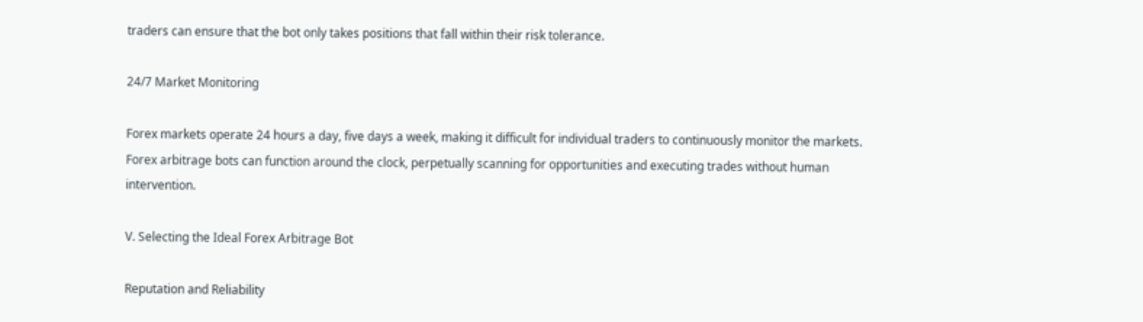traders can ensure that the bot only takes positions that fall within their risk tolerance.

24/7 Market Monitoring

Forex markets operate 24 hours a day, five days a week, making it difficult for individual traders to continuously monitor the markets. Forex arbitrage bots can function around the clock, perpetually scanning for opportunities and executing trades without human intervention.

V. Selecting the Ideal Forex Arbitrage Bot

Reputation and Reliability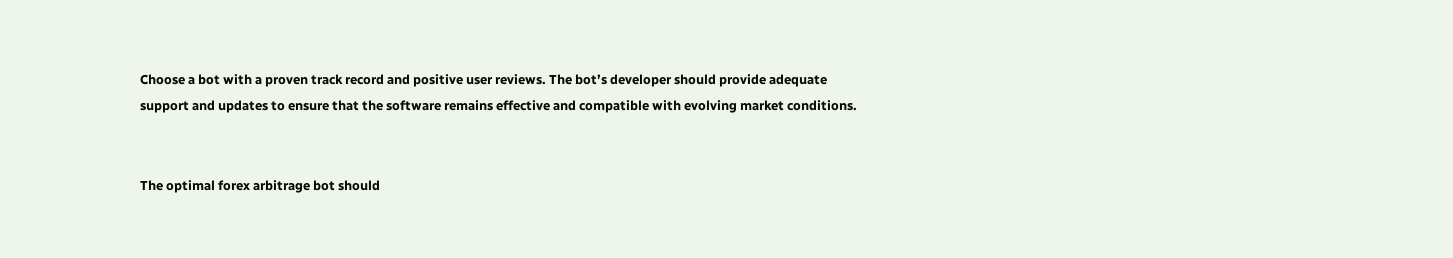Choose a bot with a proven track record and positive user reviews. The bot’s developer should provide adequate support and updates to ensure that the software remains effective and compatible with evolving market conditions.


The optimal forex arbitrage bot should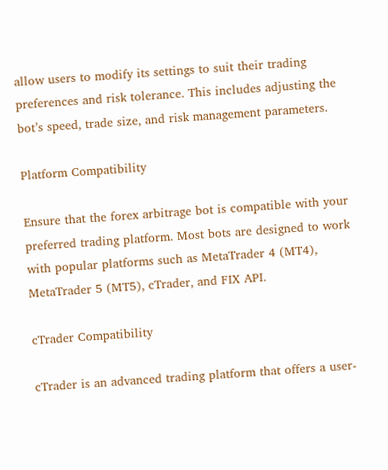allow users to modify its settings to suit their trading preferences and risk tolerance. This includes adjusting the bot’s speed, trade size, and risk management parameters.

Platform Compatibility

Ensure that the forex arbitrage bot is compatible with your preferred trading platform. Most bots are designed to work with popular platforms such as MetaTrader 4 (MT4), MetaTrader 5 (MT5), cTrader, and FIX API.

cTrader Compatibility

cTrader is an advanced trading platform that offers a user-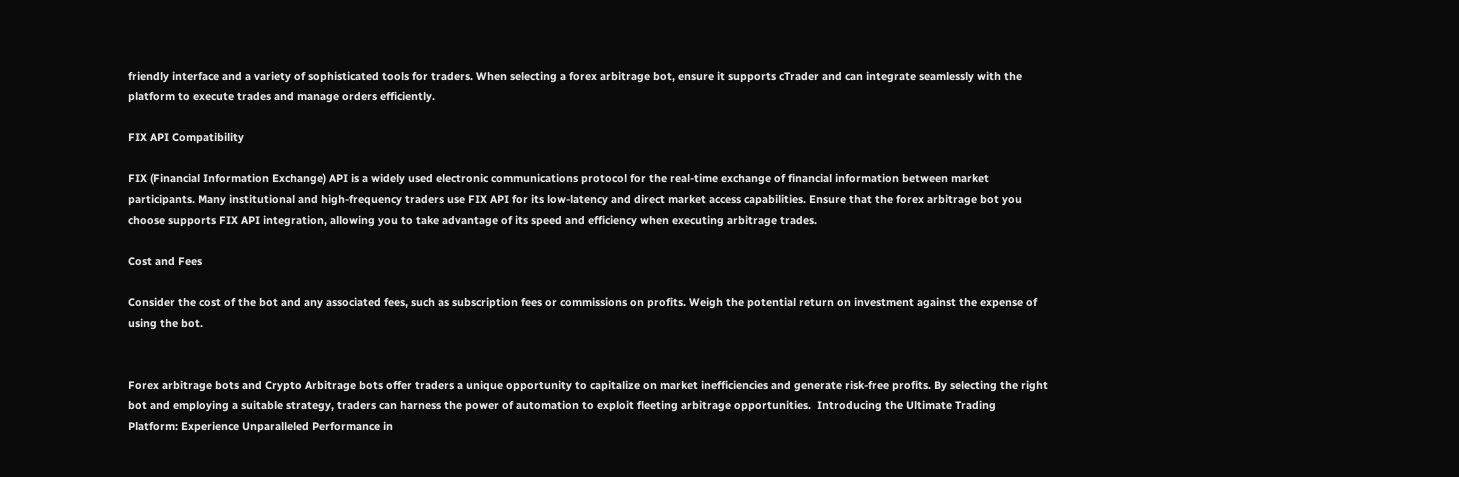friendly interface and a variety of sophisticated tools for traders. When selecting a forex arbitrage bot, ensure it supports cTrader and can integrate seamlessly with the platform to execute trades and manage orders efficiently.

FIX API Compatibility

FIX (Financial Information Exchange) API is a widely used electronic communications protocol for the real-time exchange of financial information between market participants. Many institutional and high-frequency traders use FIX API for its low-latency and direct market access capabilities. Ensure that the forex arbitrage bot you choose supports FIX API integration, allowing you to take advantage of its speed and efficiency when executing arbitrage trades.

Cost and Fees

Consider the cost of the bot and any associated fees, such as subscription fees or commissions on profits. Weigh the potential return on investment against the expense of using the bot.


Forex arbitrage bots and Crypto Arbitrage bots offer traders a unique opportunity to capitalize on market inefficiencies and generate risk-free profits. By selecting the right bot and employing a suitable strategy, traders can harness the power of automation to exploit fleeting arbitrage opportunities.  Introducing the Ultimate Trading Platform: Experience Unparalleled Performance in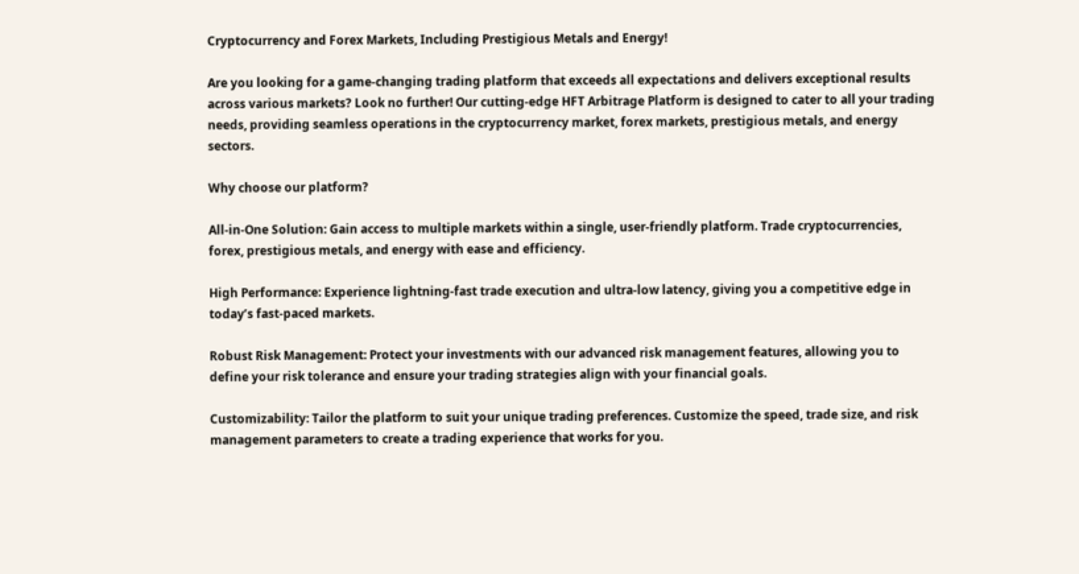Cryptocurrency and Forex Markets, Including Prestigious Metals and Energy!

Are you looking for a game-changing trading platform that exceeds all expectations and delivers exceptional results across various markets? Look no further! Our cutting-edge HFT Arbitrage Platform is designed to cater to all your trading needs, providing seamless operations in the cryptocurrency market, forex markets, prestigious metals, and energy sectors.

Why choose our platform?

All-in-One Solution: Gain access to multiple markets within a single, user-friendly platform. Trade cryptocurrencies, forex, prestigious metals, and energy with ease and efficiency.

High Performance: Experience lightning-fast trade execution and ultra-low latency, giving you a competitive edge in today’s fast-paced markets.

Robust Risk Management: Protect your investments with our advanced risk management features, allowing you to define your risk tolerance and ensure your trading strategies align with your financial goals.

Customizability: Tailor the platform to suit your unique trading preferences. Customize the speed, trade size, and risk management parameters to create a trading experience that works for you.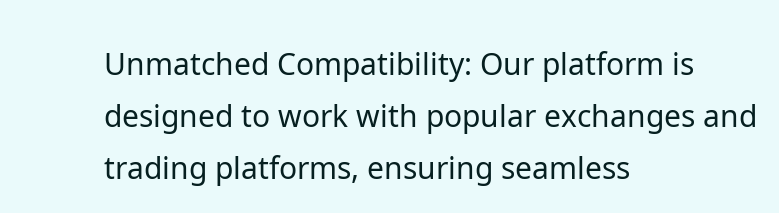Unmatched Compatibility: Our platform is designed to work with popular exchanges and trading platforms, ensuring seamless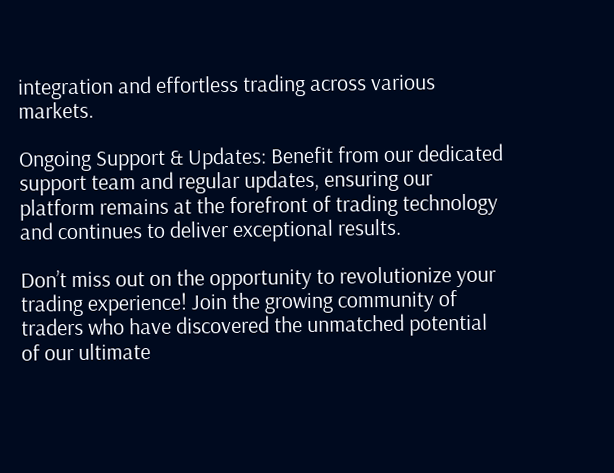integration and effortless trading across various markets.

Ongoing Support & Updates: Benefit from our dedicated support team and regular updates, ensuring our platform remains at the forefront of trading technology and continues to deliver exceptional results.

Don’t miss out on the opportunity to revolutionize your trading experience! Join the growing community of traders who have discovered the unmatched potential of our ultimate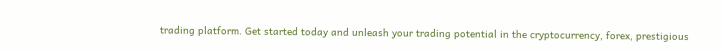trading platform. Get started today and unleash your trading potential in the cryptocurrency, forex, prestigious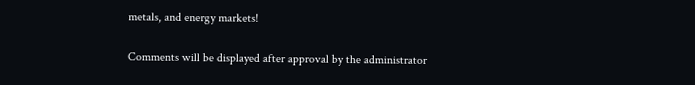metals, and energy markets!

Comments will be displayed after approval by the administrator